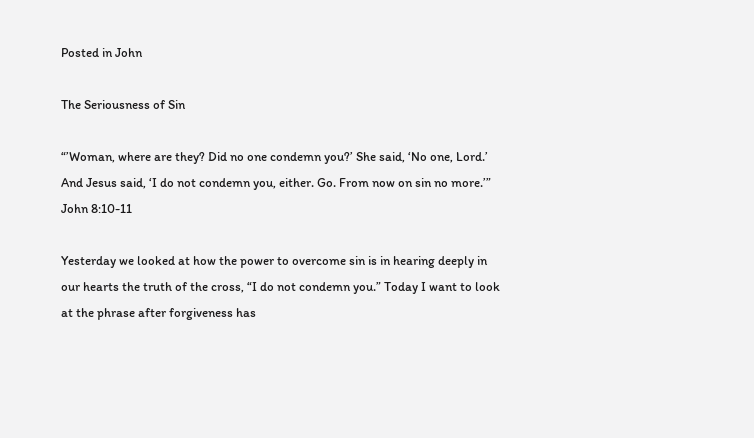Posted in John

The Seriousness of Sin

“’Woman, where are they? Did no one condemn you?’ She said, ‘No one, Lord.’ And Jesus said, ‘I do not condemn you, either. Go. From now on sin no more.’” John 8:10-11

Yesterday we looked at how the power to overcome sin is in hearing deeply in our hearts the truth of the cross, “I do not condemn you.” Today I want to look at the phrase after forgiveness has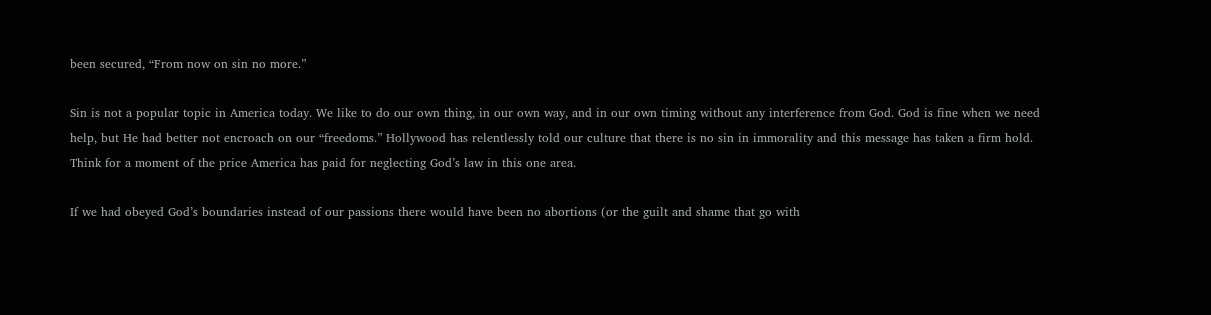been secured, “From now on sin no more.”

Sin is not a popular topic in America today. We like to do our own thing, in our own way, and in our own timing without any interference from God. God is fine when we need help, but He had better not encroach on our “freedoms.” Hollywood has relentlessly told our culture that there is no sin in immorality and this message has taken a firm hold. Think for a moment of the price America has paid for neglecting God’s law in this one area.

If we had obeyed God’s boundaries instead of our passions there would have been no abortions (or the guilt and shame that go with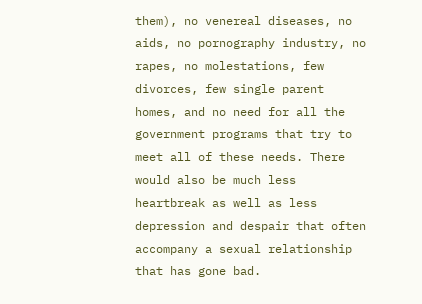them), no venereal diseases, no aids, no pornography industry, no rapes, no molestations, few divorces, few single parent homes, and no need for all the government programs that try to meet all of these needs. There would also be much less heartbreak as well as less depression and despair that often accompany a sexual relationship that has gone bad.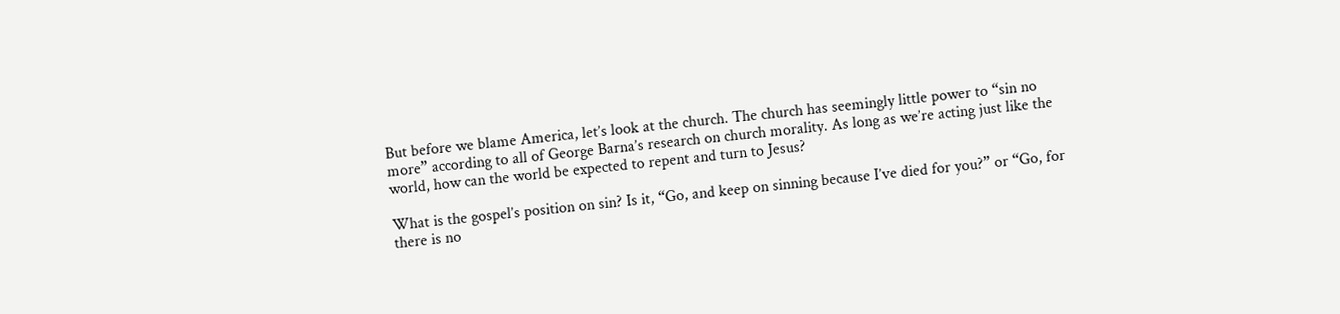But before we blame America, let’s look at the church. The church has seemingly little power to “sin no more” according to all of George Barna’s research on church morality. As long as we’re acting just like the world, how can the world be expected to repent and turn to Jesus?

What is the gospel’s position on sin? Is it, “Go, and keep on sinning because I’ve died for you?” or “Go, for there is no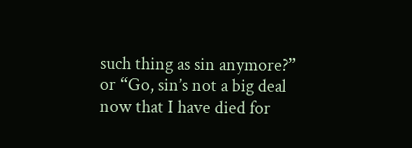such thing as sin anymore?” or “Go, sin’s not a big deal now that I have died for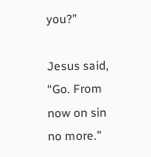you?”

Jesus said, “Go. From now on sin no more.”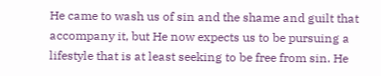He came to wash us of sin and the shame and guilt that accompany it, but He now expects us to be pursuing a lifestyle that is at least seeking to be free from sin. He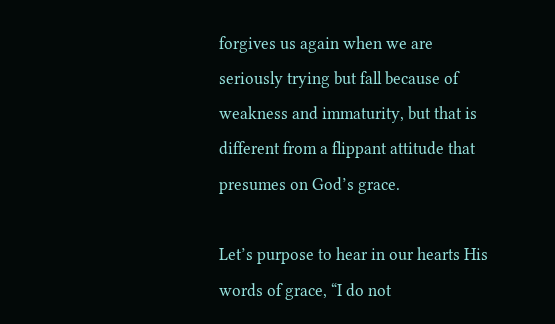forgives us again when we are seriously trying but fall because of weakness and immaturity, but that is different from a flippant attitude that presumes on God’s grace.

Let’s purpose to hear in our hearts His words of grace, “I do not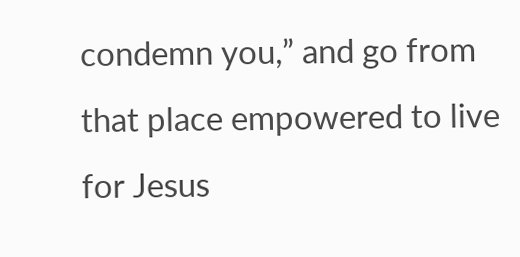condemn you,” and go from that place empowered to live for Jesus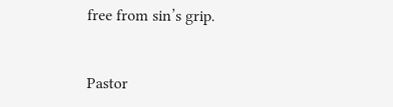free from sin’s grip.


Pastor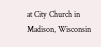at City Church in Madison, Wisconsin